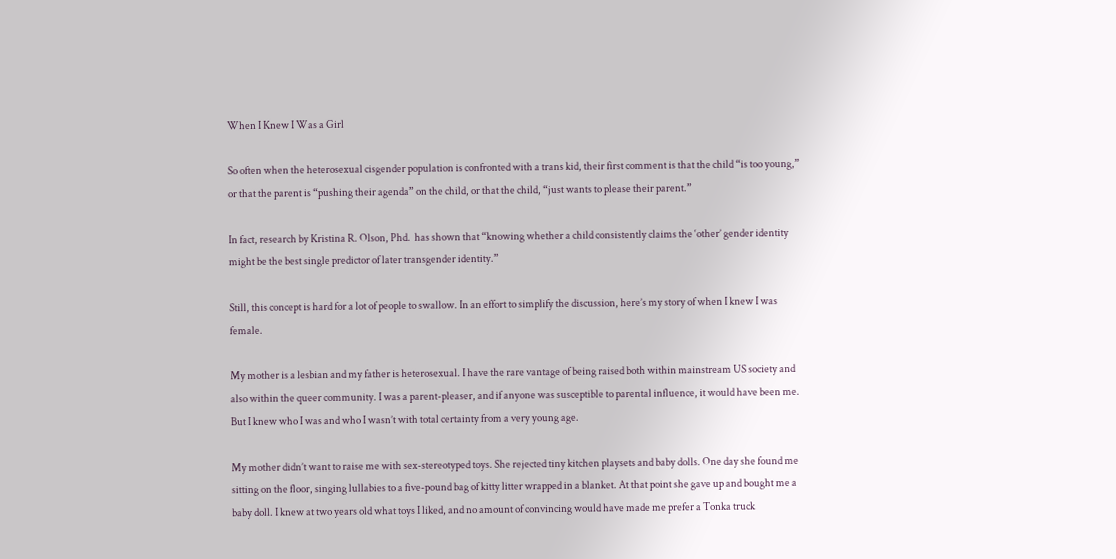When I Knew I Was a Girl

So often when the heterosexual cisgender population is confronted with a trans kid, their first comment is that the child “is too young,” or that the parent is “pushing their agenda” on the child, or that the child, “just wants to please their parent.”

In fact, research by Kristina R. Olson, Phd.  has shown that “knowing whether a child consistently claims the ‘other’ gender identity might be the best single predictor of later transgender identity.”

Still, this concept is hard for a lot of people to swallow. In an effort to simplify the discussion, here’s my story of when I knew I was female.

My mother is a lesbian and my father is heterosexual. I have the rare vantage of being raised both within mainstream US society and also within the queer community. I was a parent-pleaser, and if anyone was susceptible to parental influence, it would have been me. But I knew who I was and who I wasn’t with total certainty from a very young age.

My mother didn’t want to raise me with sex-stereotyped toys. She rejected tiny kitchen playsets and baby dolls. One day she found me sitting on the floor, singing lullabies to a five-pound bag of kitty litter wrapped in a blanket. At that point she gave up and bought me a baby doll. I knew at two years old what toys I liked, and no amount of convincing would have made me prefer a Tonka truck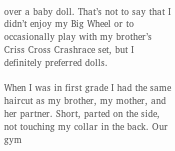over a baby doll. That’s not to say that I didn’t enjoy my Big Wheel or to occasionally play with my brother’s Criss Cross Crashrace set, but I definitely preferred dolls.

When I was in first grade I had the same haircut as my brother, my mother, and her partner. Short, parted on the side, not touching my collar in the back. Our gym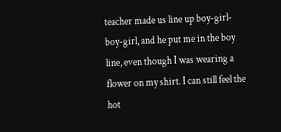teacher made us line up boy-girl-boy-girl, and he put me in the boy line, even though I was wearing a flower on my shirt. I can still feel the hot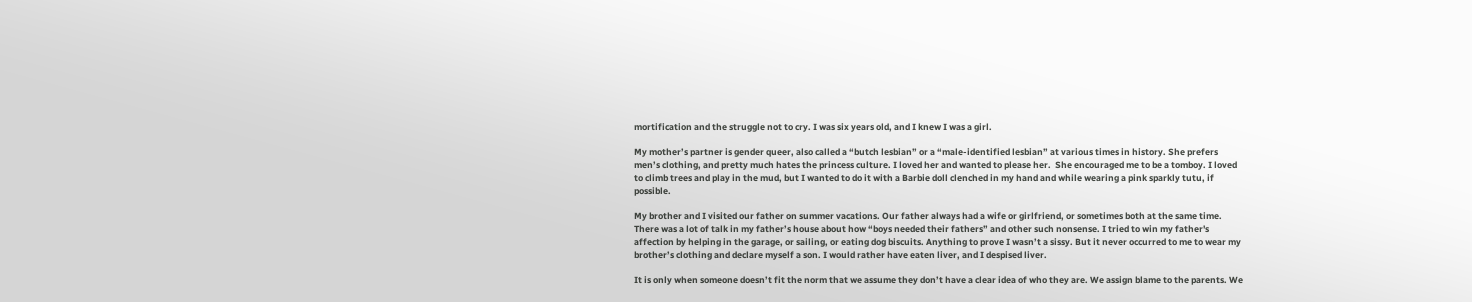mortification and the struggle not to cry. I was six years old, and I knew I was a girl.

My mother’s partner is gender queer, also called a “butch lesbian” or a “male-identified lesbian” at various times in history. She prefers men’s clothing, and pretty much hates the princess culture. I loved her and wanted to please her.  She encouraged me to be a tomboy. I loved to climb trees and play in the mud, but I wanted to do it with a Barbie doll clenched in my hand and while wearing a pink sparkly tutu, if possible.

My brother and I visited our father on summer vacations. Our father always had a wife or girlfriend, or sometimes both at the same time. There was a lot of talk in my father’s house about how “boys needed their fathers” and other such nonsense. I tried to win my father's affection by helping in the garage, or sailing, or eating dog biscuits. Anything to prove I wasn’t a sissy. But it never occurred to me to wear my brother’s clothing and declare myself a son. I would rather have eaten liver, and I despised liver.

It is only when someone doesn’t fit the norm that we assume they don’t have a clear idea of who they are. We assign blame to the parents. We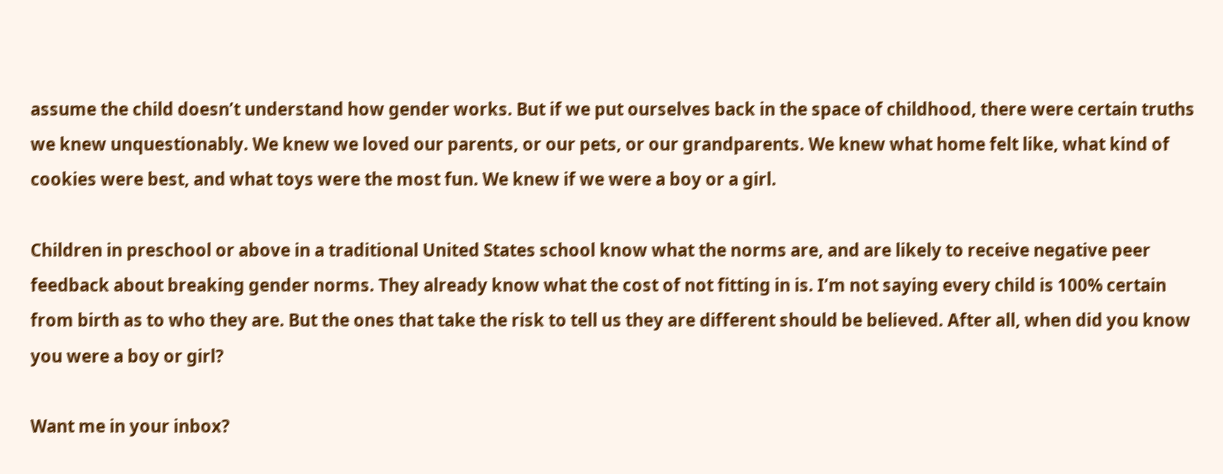assume the child doesn’t understand how gender works. But if we put ourselves back in the space of childhood, there were certain truths we knew unquestionably. We knew we loved our parents, or our pets, or our grandparents. We knew what home felt like, what kind of cookies were best, and what toys were the most fun. We knew if we were a boy or a girl.

Children in preschool or above in a traditional United States school know what the norms are, and are likely to receive negative peer feedback about breaking gender norms. They already know what the cost of not fitting in is. I’m not saying every child is 100% certain from birth as to who they are. But the ones that take the risk to tell us they are different should be believed. After all, when did you know you were a boy or girl?

Want me in your inbox?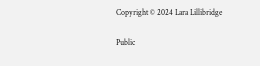Copyright © 2024 Lara Lillibridge

Public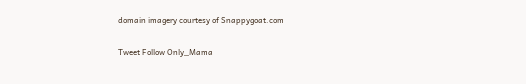domain imagery courtesy of Snappygoat.com

Tweet Follow Only_Mama